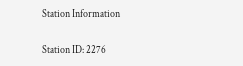Station Information

Station ID: 2276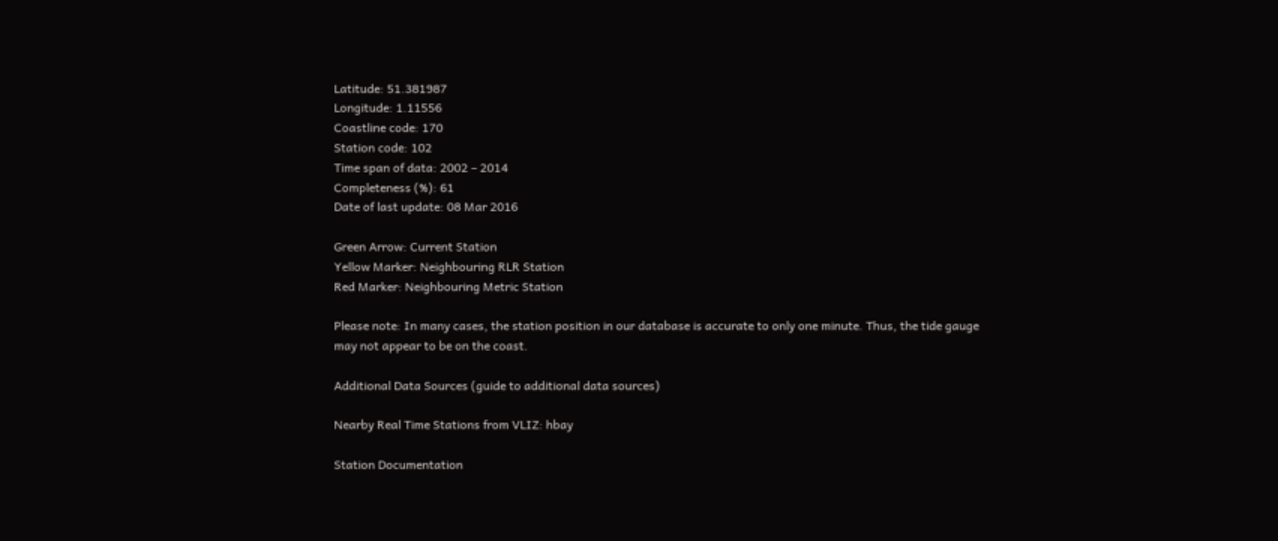Latitude: 51.381987
Longitude: 1.11556
Coastline code: 170
Station code: 102
Time span of data: 2002 – 2014
Completeness (%): 61
Date of last update: 08 Mar 2016

Green Arrow: Current Station
Yellow Marker: Neighbouring RLR Station
Red Marker: Neighbouring Metric Station

Please note: In many cases, the station position in our database is accurate to only one minute. Thus, the tide gauge may not appear to be on the coast.

Additional Data Sources (guide to additional data sources)

Nearby Real Time Stations from VLIZ: hbay

Station Documentation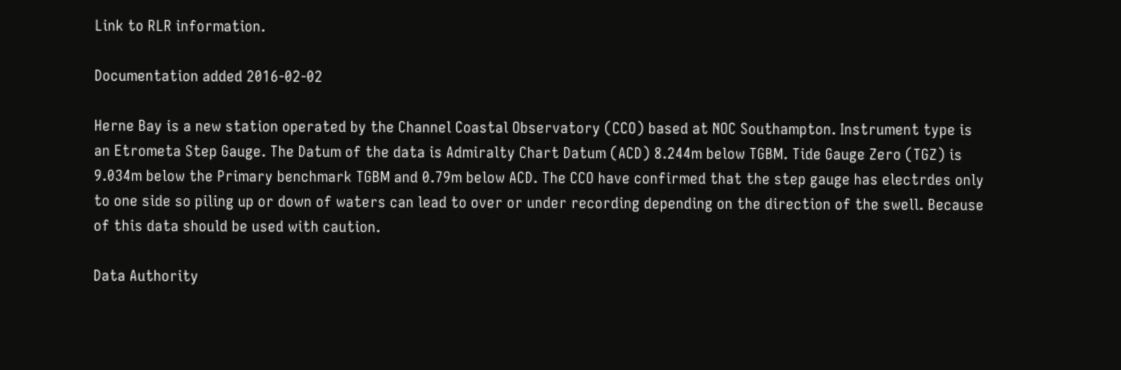Link to RLR information.

Documentation added 2016-02-02

Herne Bay is a new station operated by the Channel Coastal Observatory (CCO) based at NOC Southampton. Instrument type is an Etrometa Step Gauge. The Datum of the data is Admiralty Chart Datum (ACD) 8.244m below TGBM. Tide Gauge Zero (TGZ) is 9.034m below the Primary benchmark TGBM and 0.79m below ACD. The CCO have confirmed that the step gauge has electrdes only to one side so piling up or down of waters can lead to over or under recording depending on the direction of the swell. Because of this data should be used with caution.

Data Authority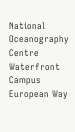National Oceanography Centre
Waterfront Campus
European Way